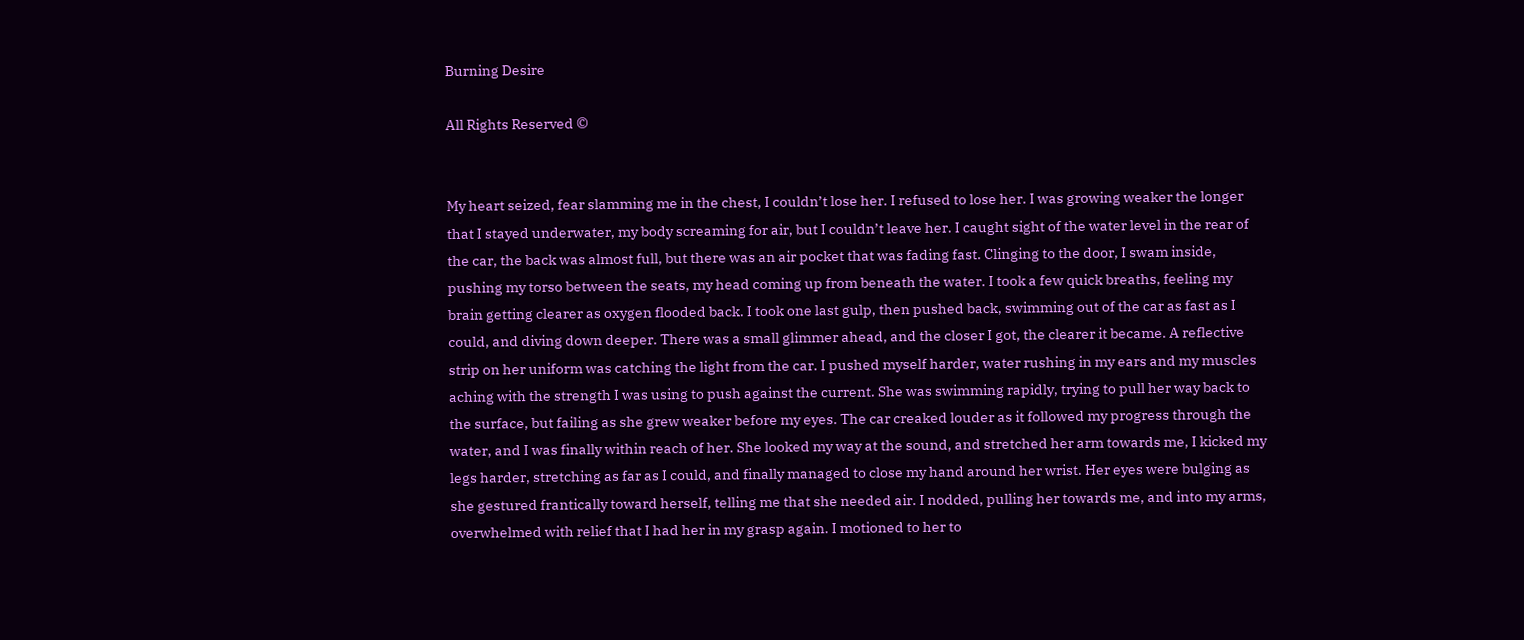Burning Desire

All Rights Reserved ©


My heart seized, fear slamming me in the chest, I couldn’t lose her. I refused to lose her. I was growing weaker the longer that I stayed underwater, my body screaming for air, but I couldn’t leave her. I caught sight of the water level in the rear of the car, the back was almost full, but there was an air pocket that was fading fast. Clinging to the door, I swam inside, pushing my torso between the seats, my head coming up from beneath the water. I took a few quick breaths, feeling my brain getting clearer as oxygen flooded back. I took one last gulp, then pushed back, swimming out of the car as fast as I could, and diving down deeper. There was a small glimmer ahead, and the closer I got, the clearer it became. A reflective strip on her uniform was catching the light from the car. I pushed myself harder, water rushing in my ears and my muscles aching with the strength I was using to push against the current. She was swimming rapidly, trying to pull her way back to the surface, but failing as she grew weaker before my eyes. The car creaked louder as it followed my progress through the water, and I was finally within reach of her. She looked my way at the sound, and stretched her arm towards me, I kicked my legs harder, stretching as far as I could, and finally managed to close my hand around her wrist. Her eyes were bulging as she gestured frantically toward herself, telling me that she needed air. I nodded, pulling her towards me, and into my arms, overwhelmed with relief that I had her in my grasp again. I motioned to her to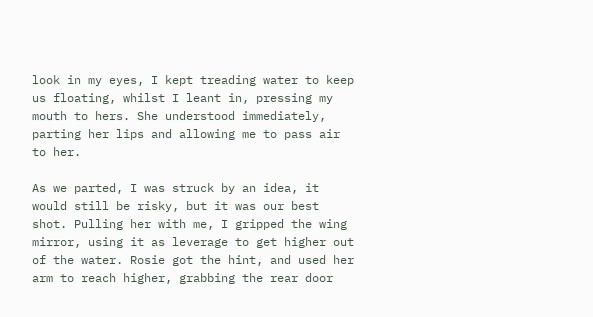look in my eyes, I kept treading water to keep us floating, whilst I leant in, pressing my mouth to hers. She understood immediately, parting her lips and allowing me to pass air to her.

As we parted, I was struck by an idea, it would still be risky, but it was our best shot. Pulling her with me, I gripped the wing mirror, using it as leverage to get higher out of the water. Rosie got the hint, and used her arm to reach higher, grabbing the rear door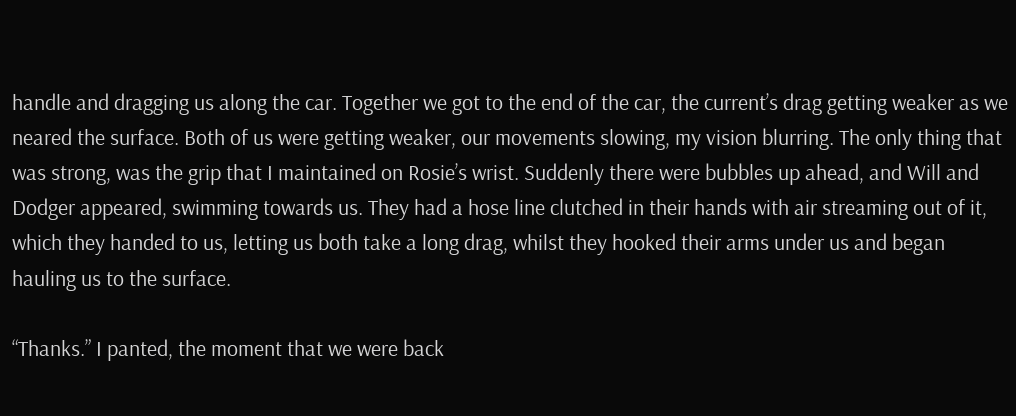handle and dragging us along the car. Together we got to the end of the car, the current’s drag getting weaker as we neared the surface. Both of us were getting weaker, our movements slowing, my vision blurring. The only thing that was strong, was the grip that I maintained on Rosie’s wrist. Suddenly there were bubbles up ahead, and Will and Dodger appeared, swimming towards us. They had a hose line clutched in their hands with air streaming out of it, which they handed to us, letting us both take a long drag, whilst they hooked their arms under us and began hauling us to the surface.

“Thanks.” I panted, the moment that we were back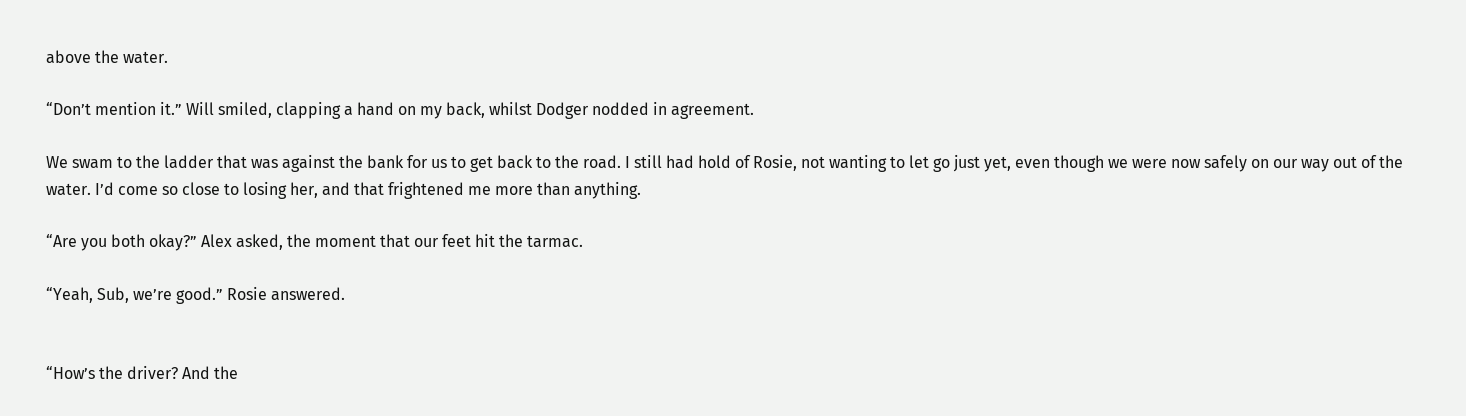above the water.

“Don’t mention it.” Will smiled, clapping a hand on my back, whilst Dodger nodded in agreement.

We swam to the ladder that was against the bank for us to get back to the road. I still had hold of Rosie, not wanting to let go just yet, even though we were now safely on our way out of the water. I’d come so close to losing her, and that frightened me more than anything.

“Are you both okay?” Alex asked, the moment that our feet hit the tarmac.

“Yeah, Sub, we’re good.” Rosie answered.


“How’s the driver? And the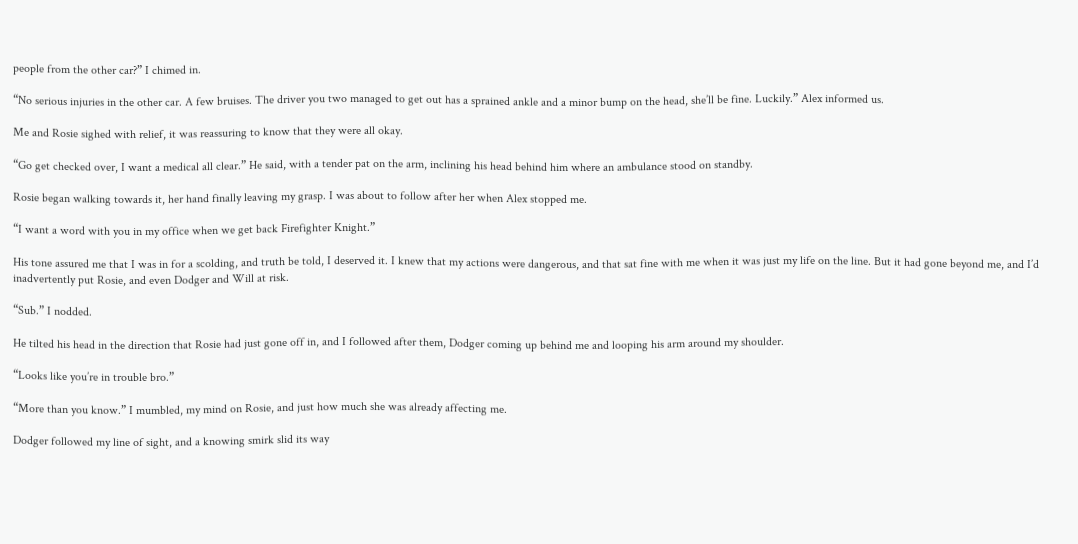people from the other car?” I chimed in.

“No serious injuries in the other car. A few bruises. The driver you two managed to get out has a sprained ankle and a minor bump on the head, she’ll be fine. Luckily.” Alex informed us.

Me and Rosie sighed with relief, it was reassuring to know that they were all okay.

“Go get checked over, I want a medical all clear.” He said, with a tender pat on the arm, inclining his head behind him where an ambulance stood on standby.

Rosie began walking towards it, her hand finally leaving my grasp. I was about to follow after her when Alex stopped me.

“I want a word with you in my office when we get back Firefighter Knight.”

His tone assured me that I was in for a scolding, and truth be told, I deserved it. I knew that my actions were dangerous, and that sat fine with me when it was just my life on the line. But it had gone beyond me, and I’d inadvertently put Rosie, and even Dodger and Will at risk.

“Sub.” I nodded.

He tilted his head in the direction that Rosie had just gone off in, and I followed after them, Dodger coming up behind me and looping his arm around my shoulder.

“Looks like you’re in trouble bro.”

“More than you know.” I mumbled, my mind on Rosie, and just how much she was already affecting me.

Dodger followed my line of sight, and a knowing smirk slid its way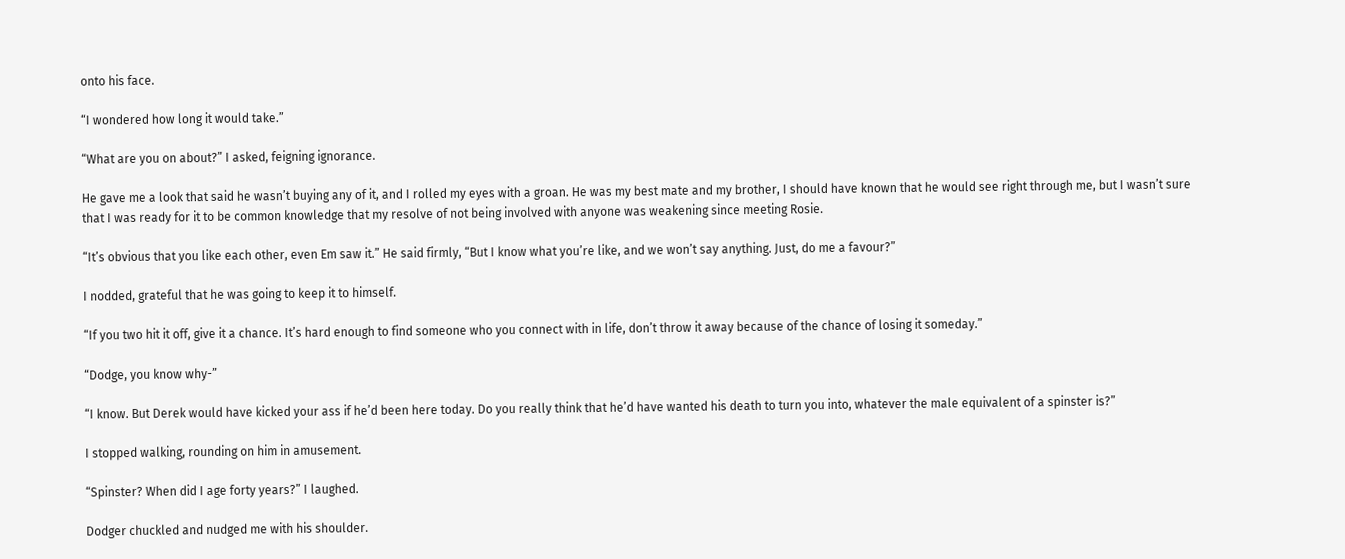onto his face.

“I wondered how long it would take.”

“What are you on about?” I asked, feigning ignorance.

He gave me a look that said he wasn’t buying any of it, and I rolled my eyes with a groan. He was my best mate and my brother, I should have known that he would see right through me, but I wasn’t sure that I was ready for it to be common knowledge that my resolve of not being involved with anyone was weakening since meeting Rosie.

“It’s obvious that you like each other, even Em saw it.” He said firmly, “But I know what you’re like, and we won’t say anything. Just, do me a favour?”

I nodded, grateful that he was going to keep it to himself.

“If you two hit it off, give it a chance. It’s hard enough to find someone who you connect with in life, don’t throw it away because of the chance of losing it someday.”

“Dodge, you know why-”

“I know. But Derek would have kicked your ass if he’d been here today. Do you really think that he’d have wanted his death to turn you into, whatever the male equivalent of a spinster is?”

I stopped walking, rounding on him in amusement.

“Spinster? When did I age forty years?” I laughed.

Dodger chuckled and nudged me with his shoulder.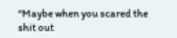“Maybe when you scared the shit out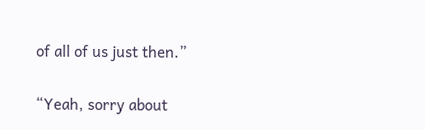of all of us just then.”

“Yeah, sorry about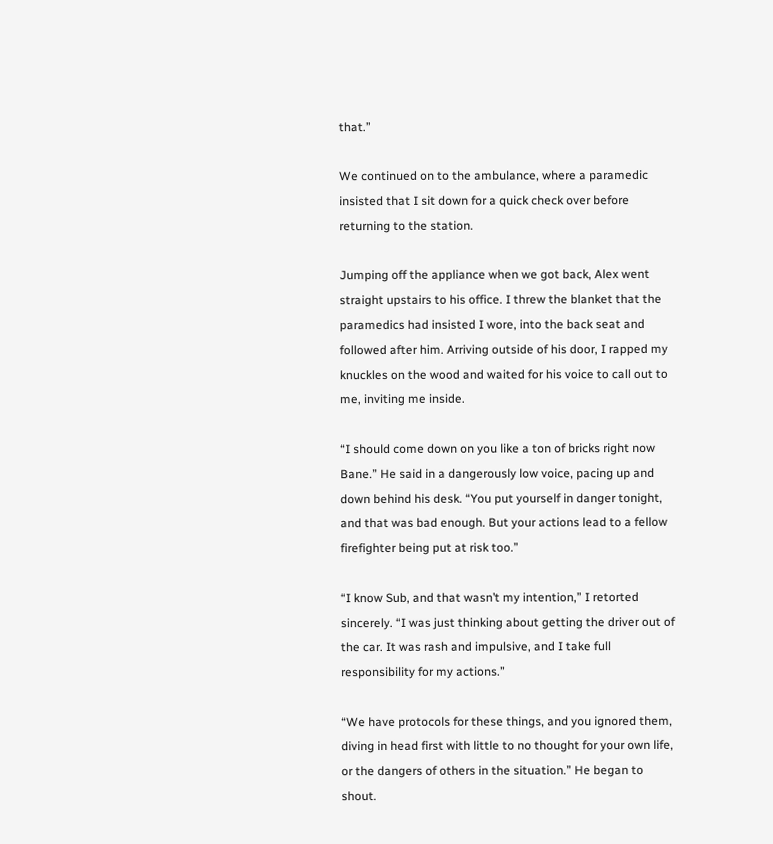that.”

We continued on to the ambulance, where a paramedic insisted that I sit down for a quick check over before returning to the station.

Jumping off the appliance when we got back, Alex went straight upstairs to his office. I threw the blanket that the paramedics had insisted I wore, into the back seat and followed after him. Arriving outside of his door, I rapped my knuckles on the wood and waited for his voice to call out to me, inviting me inside.

“I should come down on you like a ton of bricks right now Bane.” He said in a dangerously low voice, pacing up and down behind his desk. “You put yourself in danger tonight, and that was bad enough. But your actions lead to a fellow firefighter being put at risk too.”

“I know Sub, and that wasn’t my intention,” I retorted sincerely. “I was just thinking about getting the driver out of the car. It was rash and impulsive, and I take full responsibility for my actions.”

“We have protocols for these things, and you ignored them, diving in head first with little to no thought for your own life, or the dangers of others in the situation.” He began to shout.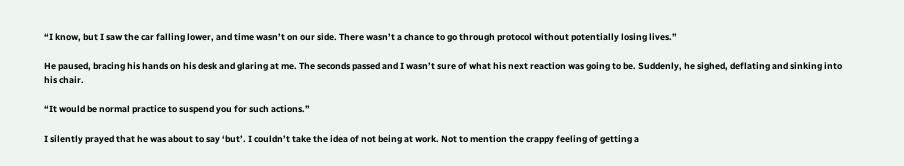“I know, but I saw the car falling lower, and time wasn’t on our side. There wasn’t a chance to go through protocol without potentially losing lives.”

He paused, bracing his hands on his desk and glaring at me. The seconds passed and I wasn’t sure of what his next reaction was going to be. Suddenly, he sighed, deflating and sinking into his chair.

“It would be normal practice to suspend you for such actions.”

I silently prayed that he was about to say ‘but’. I couldn’t take the idea of not being at work. Not to mention the crappy feeling of getting a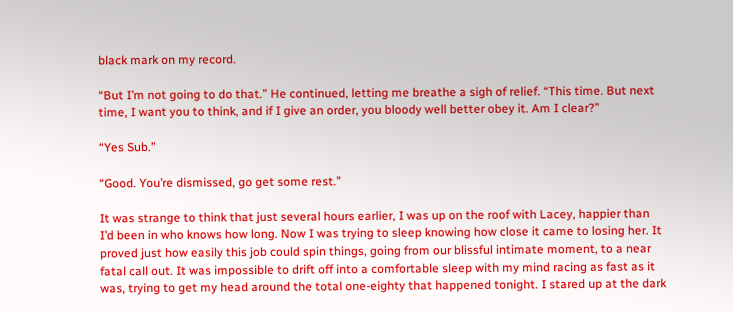black mark on my record.

“But I’m not going to do that.” He continued, letting me breathe a sigh of relief. “This time. But next time, I want you to think, and if I give an order, you bloody well better obey it. Am I clear?”

“Yes Sub.”

“Good. You’re dismissed, go get some rest.”

It was strange to think that just several hours earlier, I was up on the roof with Lacey, happier than I’d been in who knows how long. Now I was trying to sleep knowing how close it came to losing her. It proved just how easily this job could spin things, going from our blissful intimate moment, to a near fatal call out. It was impossible to drift off into a comfortable sleep with my mind racing as fast as it was, trying to get my head around the total one-eighty that happened tonight. I stared up at the dark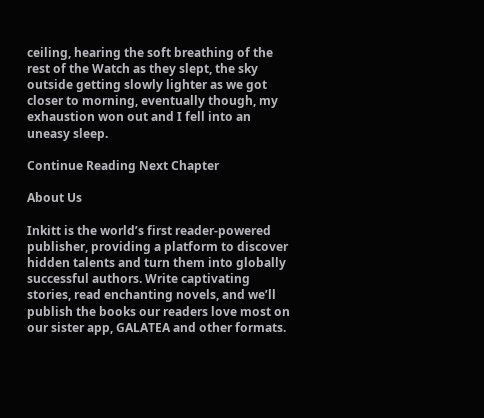ceiling, hearing the soft breathing of the rest of the Watch as they slept, the sky outside getting slowly lighter as we got closer to morning, eventually though, my exhaustion won out and I fell into an uneasy sleep.

Continue Reading Next Chapter

About Us

Inkitt is the world’s first reader-powered publisher, providing a platform to discover hidden talents and turn them into globally successful authors. Write captivating stories, read enchanting novels, and we’ll publish the books our readers love most on our sister app, GALATEA and other formats.